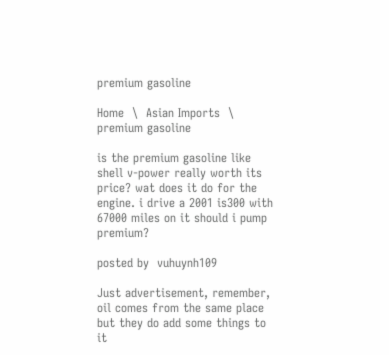premium gasoline

Home  \  Asian Imports  \  premium gasoline

is the premium gasoline like shell v-power really worth its price? wat does it do for the engine. i drive a 2001 is300 with 67000 miles on it should i pump premium?

posted by  vuhuynh109

Just advertisement, remember, oil comes from the same place but they do add some things to it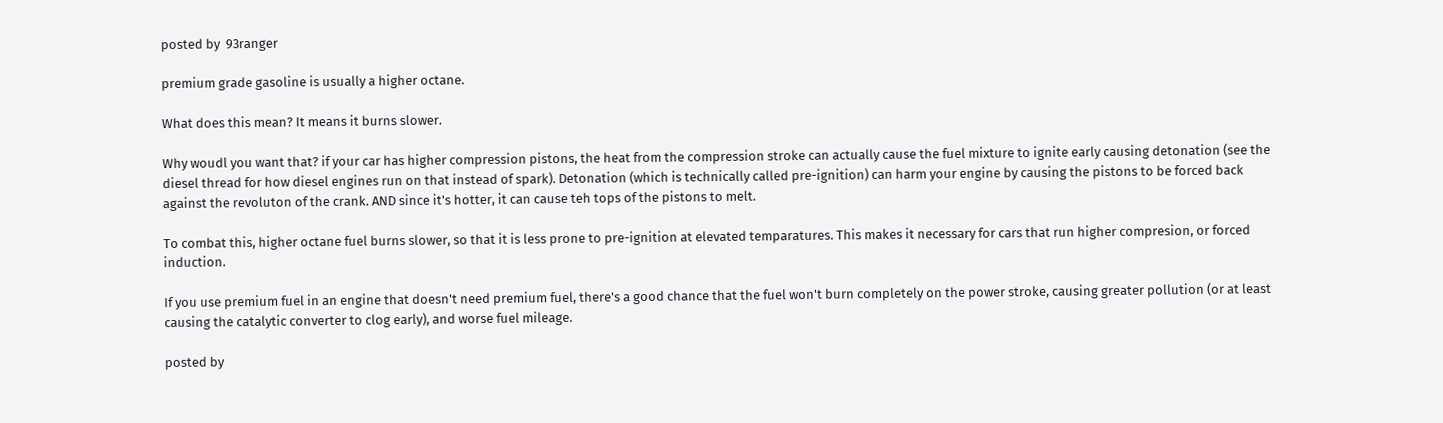posted by  93ranger

premium grade gasoline is usually a higher octane.

What does this mean? It means it burns slower.

Why woudl you want that? if your car has higher compression pistons, the heat from the compression stroke can actually cause the fuel mixture to ignite early causing detonation (see the diesel thread for how diesel engines run on that instead of spark). Detonation (which is technically called pre-ignition) can harm your engine by causing the pistons to be forced back against the revoluton of the crank. AND since it's hotter, it can cause teh tops of the pistons to melt.

To combat this, higher octane fuel burns slower, so that it is less prone to pre-ignition at elevated temparatures. This makes it necessary for cars that run higher compresion, or forced induction.

If you use premium fuel in an engine that doesn't need premium fuel, there's a good chance that the fuel won't burn completely on the power stroke, causing greater pollution (or at least causing the catalytic converter to clog early), and worse fuel mileage.

posted by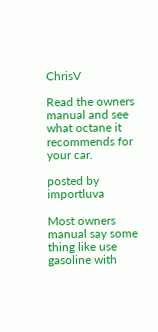ChrisV

Read the owners manual and see what octane it recommends for your car.

posted by  importluva

Most owners manual say some thing like use gasoline with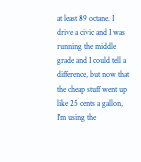at least 89 octane. I drive a civic and I was running the middle grade and I could tell a difference, but now that the cheap stuff went up like 25 cents a gallon, I'm using the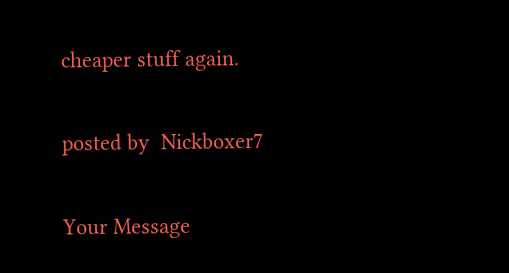cheaper stuff again.

posted by  Nickboxer7

Your Message